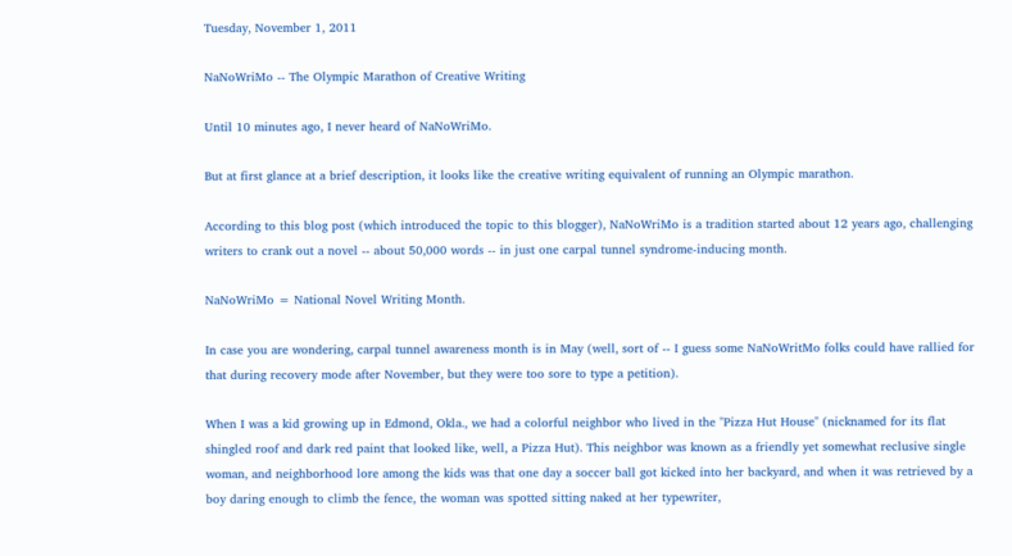Tuesday, November 1, 2011

NaNoWriMo -- The Olympic Marathon of Creative Writing

Until 10 minutes ago, I never heard of NaNoWriMo.

But at first glance at a brief description, it looks like the creative writing equivalent of running an Olympic marathon.

According to this blog post (which introduced the topic to this blogger), NaNoWriMo is a tradition started about 12 years ago, challenging writers to crank out a novel -- about 50,000 words -- in just one carpal tunnel syndrome-inducing month.

NaNoWriMo = National Novel Writing Month.

In case you are wondering, carpal tunnel awareness month is in May (well, sort of -- I guess some NaNoWritMo folks could have rallied for that during recovery mode after November, but they were too sore to type a petition).

When I was a kid growing up in Edmond, Okla., we had a colorful neighbor who lived in the "Pizza Hut House" (nicknamed for its flat shingled roof and dark red paint that looked like, well, a Pizza Hut). This neighbor was known as a friendly yet somewhat reclusive single woman, and neighborhood lore among the kids was that one day a soccer ball got kicked into her backyard, and when it was retrieved by a boy daring enough to climb the fence, the woman was spotted sitting naked at her typewriter,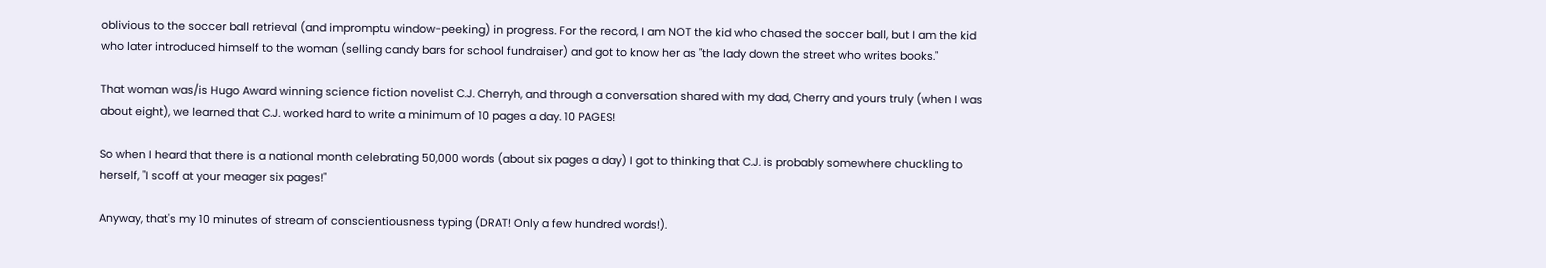oblivious to the soccer ball retrieval (and impromptu window-peeking) in progress. For the record, I am NOT the kid who chased the soccer ball, but I am the kid who later introduced himself to the woman (selling candy bars for school fundraiser) and got to know her as "the lady down the street who writes books."

That woman was/is Hugo Award winning science fiction novelist C.J. Cherryh, and through a conversation shared with my dad, Cherry and yours truly (when I was about eight), we learned that C.J. worked hard to write a minimum of 10 pages a day. 10 PAGES!

So when I heard that there is a national month celebrating 50,000 words (about six pages a day) I got to thinking that C.J. is probably somewhere chuckling to herself, "I scoff at your meager six pages!"

Anyway, that's my 10 minutes of stream of conscientiousness typing (DRAT! Only a few hundred words!).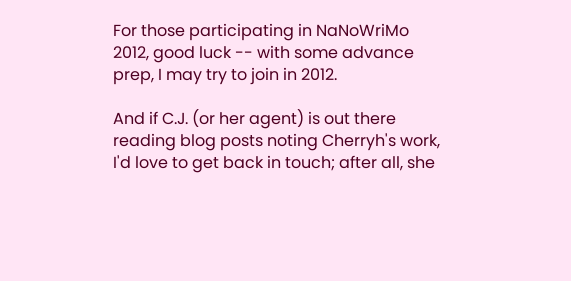For those participating in NaNoWriMo 2012, good luck -- with some advance prep, I may try to join in 2012.

And if C.J. (or her agent) is out there reading blog posts noting Cherryh's work, I'd love to get back in touch; after all, she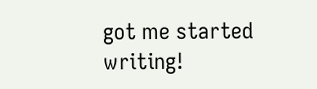got me started writing!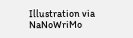Illustration via NaNoWriMo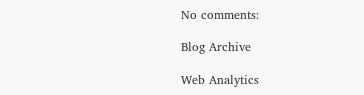No comments:

Blog Archive

Web Analytics